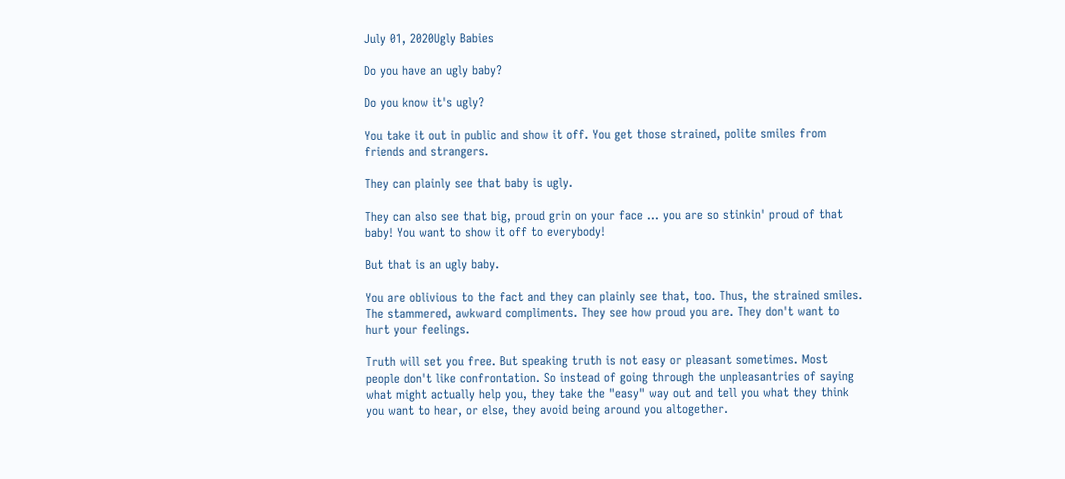July 01, 2020Ugly Babies

Do you have an ugly baby?

Do you know it's ugly?

You take it out in public and show it off. You get those strained, polite smiles from friends and strangers.

They can plainly see that baby is ugly.

They can also see that big, proud grin on your face ... you are so stinkin' proud of that baby! You want to show it off to everybody!

But that is an ugly baby.

You are oblivious to the fact and they can plainly see that, too. Thus, the strained smiles. The stammered, awkward compliments. They see how proud you are. They don't want to hurt your feelings.

Truth will set you free. But speaking truth is not easy or pleasant sometimes. Most people don't like confrontation. So instead of going through the unpleasantries of saying what might actually help you, they take the "easy" way out and tell you what they think you want to hear, or else, they avoid being around you altogether.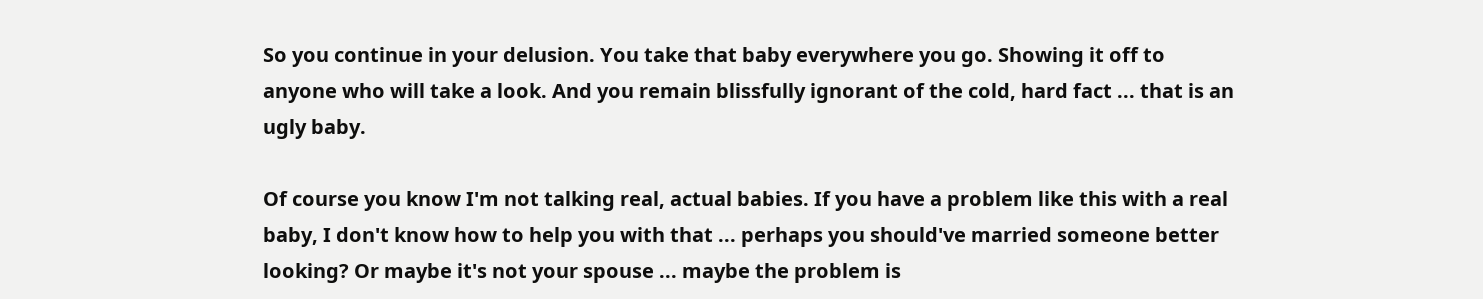So you continue in your delusion. You take that baby everywhere you go. Showing it off to anyone who will take a look. And you remain blissfully ignorant of the cold, hard fact ... that is an ugly baby.

Of course you know I'm not talking real, actual babies. If you have a problem like this with a real baby, I don't know how to help you with that ... perhaps you should've married someone better looking? Or maybe it's not your spouse ... maybe the problem is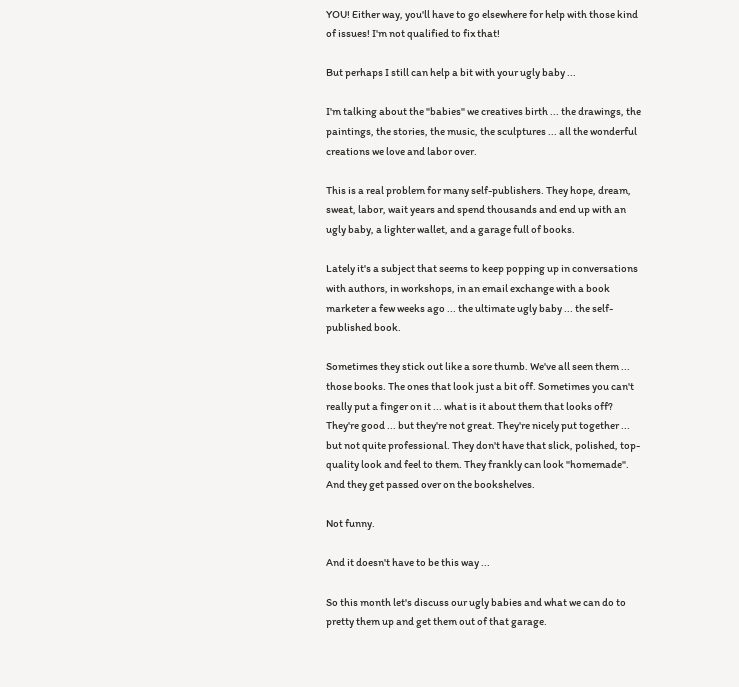YOU! Either way, you'll have to go elsewhere for help with those kind of issues! I'm not qualified to fix that!

But perhaps I still can help a bit with your ugly baby ...

I'm talking about the "babies" we creatives birth ... the drawings, the paintings, the stories, the music, the sculptures ... all the wonderful creations we love and labor over.

This is a real problem for many self-publishers. They hope, dream, sweat, labor, wait years and spend thousands and end up with an ugly baby, a lighter wallet, and a garage full of books.

Lately it's a subject that seems to keep popping up in conversations with authors, in workshops, in an email exchange with a book marketer a few weeks ago ... the ultimate ugly baby ... the self-published book.

Sometimes they stick out like a sore thumb. We've all seen them ... those books. The ones that look just a bit off. Sometimes you can't really put a finger on it ... what is it about them that looks off? They're good ... but they're not great. They're nicely put together ... but not quite professional. They don't have that slick, polished, top-quality look and feel to them. They frankly can look "homemade". And they get passed over on the bookshelves.

Not funny.

And it doesn't have to be this way ...

So this month let's discuss our ugly babies and what we can do to pretty them up and get them out of that garage.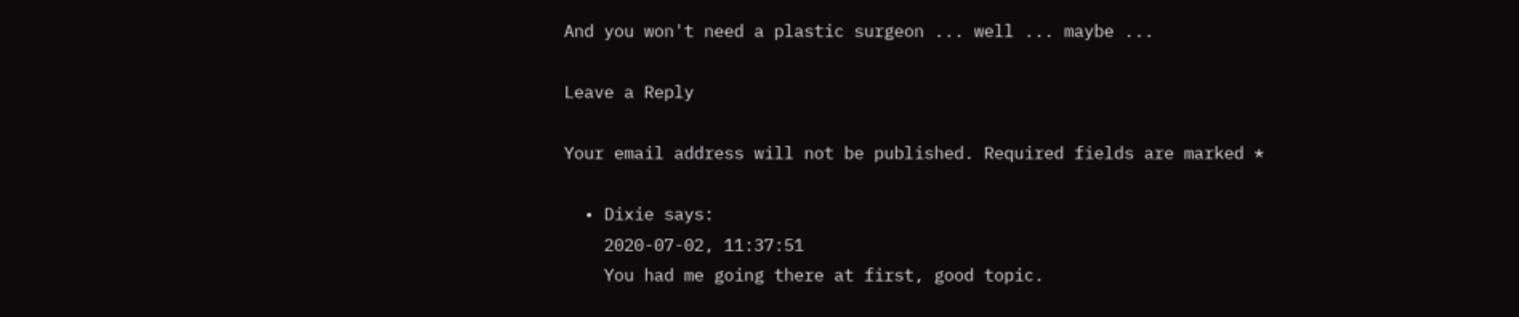And you won't need a plastic surgeon ... well ... maybe ...

Leave a Reply

Your email address will not be published. Required fields are marked *

  • Dixie says:
    2020-07-02, 11:37:51
    You had me going there at first, good topic.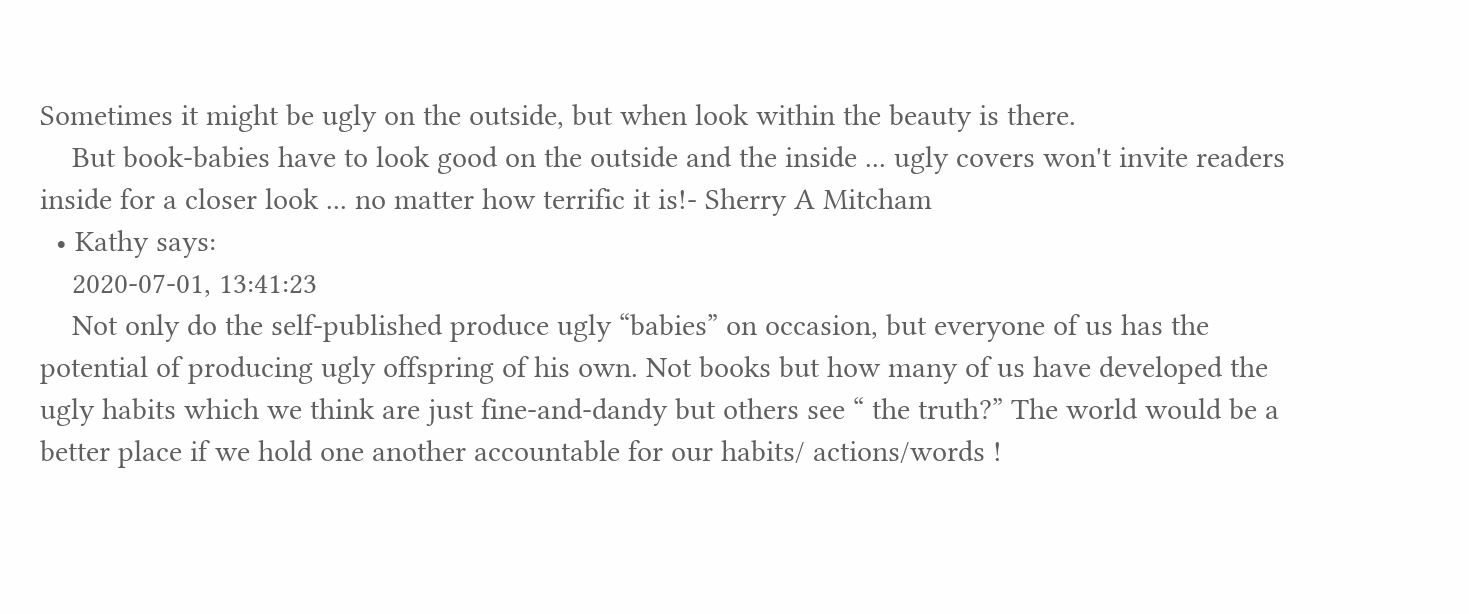Sometimes it might be ugly on the outside, but when look within the beauty is there.
    But book-babies have to look good on the outside and the inside ... ugly covers won't invite readers inside for a closer look ... no matter how terrific it is!- Sherry A Mitcham
  • Kathy says:
    2020-07-01, 13:41:23
    Not only do the self-published produce ugly “babies” on occasion, but everyone of us has the potential of producing ugly offspring of his own. Not books but how many of us have developed the ugly habits which we think are just fine-and-dandy but others see “ the truth?” The world would be a better place if we hold one another accountable for our habits/ actions/words !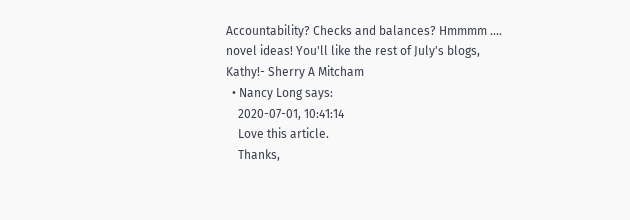Accountability? Checks and balances? Hmmmm .... novel ideas! You'll like the rest of July's blogs, Kathy!- Sherry A Mitcham
  • Nancy Long says:
    2020-07-01, 10:41:14
    Love this article.
    Thanks,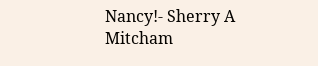Nancy!- Sherry A Mitcham